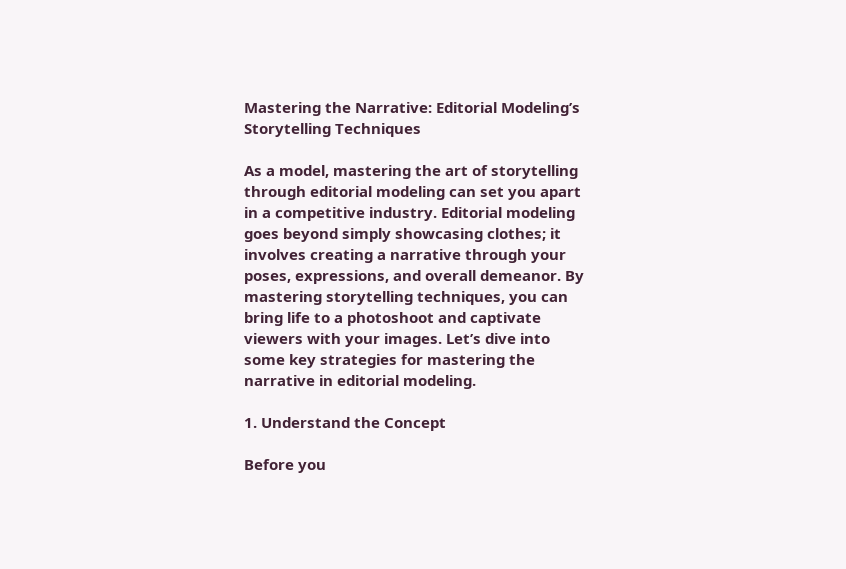Mastering the Narrative: Editorial Modeling’s Storytelling Techniques

As a model, mastering the art of storytelling through editorial modeling can set you apart in a competitive industry. Editorial modeling goes beyond simply showcasing clothes; it involves creating a narrative through your poses, expressions, and overall demeanor. By mastering storytelling techniques, you can bring life to a photoshoot and captivate viewers with your images. Let’s dive into some key strategies for mastering the narrative in editorial modeling.

1. Understand the Concept

Before you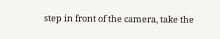step in front of the camera, take the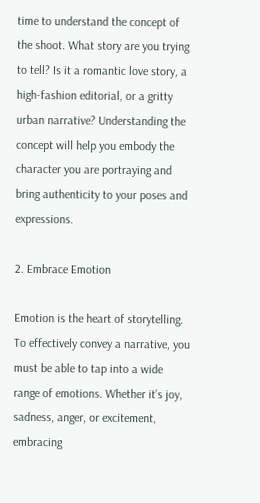time to understand the concept of the shoot. What story are you trying to tell? Is it a romantic love story, a high-fashion editorial, or a gritty urban narrative? Understanding the concept will help you embody the character you are portraying and bring authenticity to your poses and expressions.

2. Embrace Emotion

Emotion is the heart of storytelling. To effectively convey a narrative, you must be able to tap into a wide range of emotions. Whether it’s joy, sadness, anger, or excitement, embracing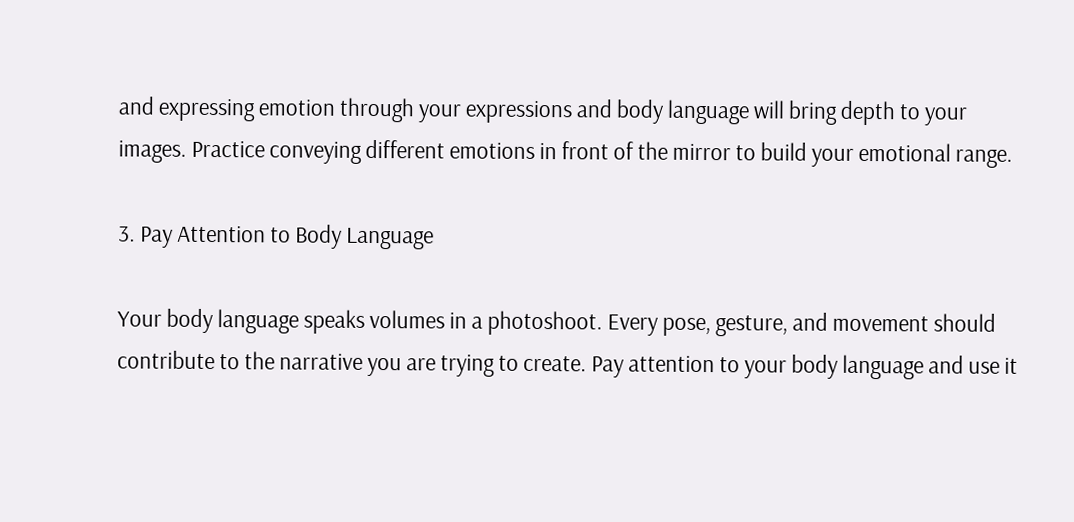and expressing emotion through your expressions and body language will bring depth to your images. Practice conveying different emotions in front of the mirror to build your emotional range.

3. Pay Attention to Body Language

Your body language speaks volumes in a photoshoot. Every pose, gesture, and movement should contribute to the narrative you are trying to create. Pay attention to your body language and use it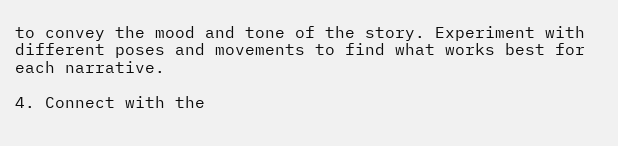to convey the mood and tone of the story. Experiment with different poses and movements to find what works best for each narrative.

4. Connect with the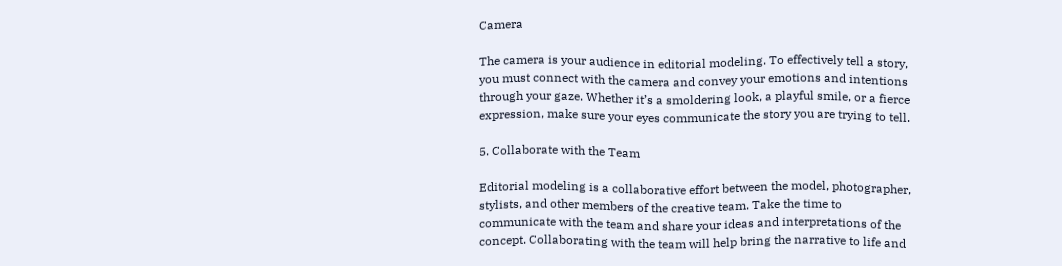Camera

The camera is your audience in editorial modeling. To effectively tell a story, you must connect with the camera and convey your emotions and intentions through your gaze. Whether it’s a smoldering look, a playful smile, or a fierce expression, make sure your eyes communicate the story you are trying to tell.

5. Collaborate with the Team

Editorial modeling is a collaborative effort between the model, photographer, stylists, and other members of the creative team. Take the time to communicate with the team and share your ideas and interpretations of the concept. Collaborating with the team will help bring the narrative to life and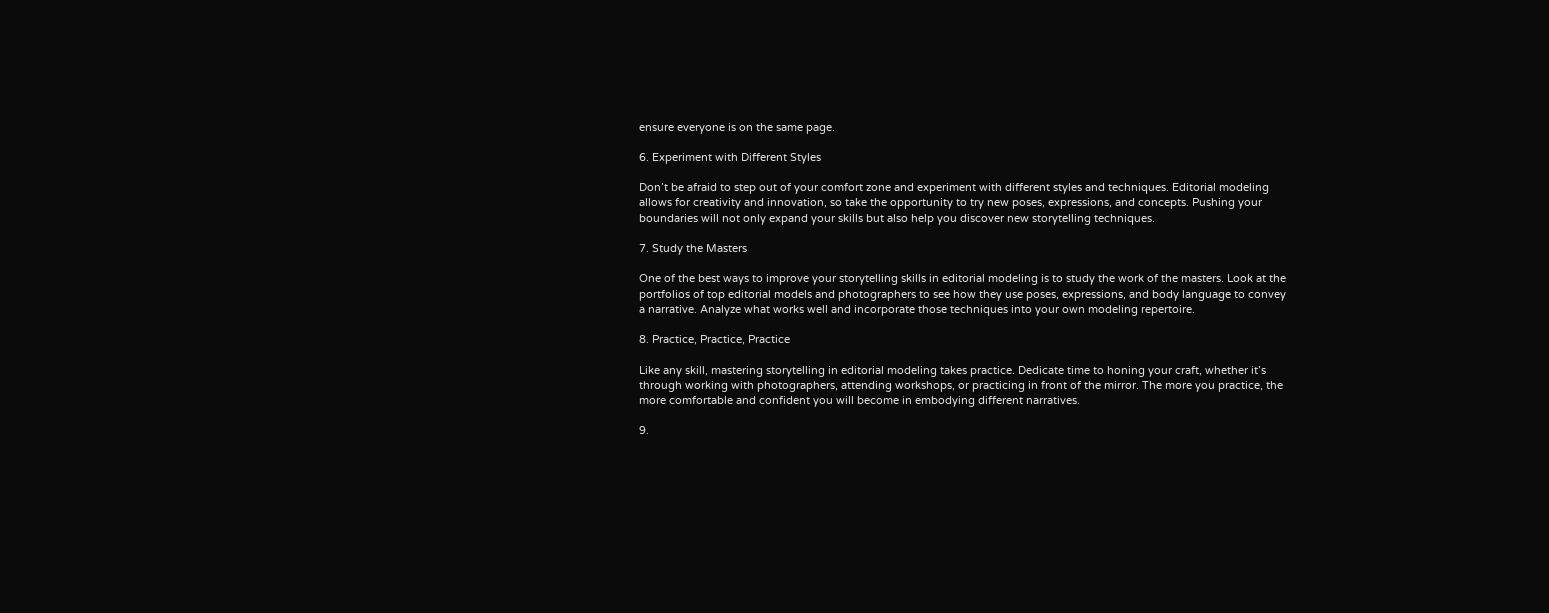ensure everyone is on the same page.

6. Experiment with Different Styles

Don’t be afraid to step out of your comfort zone and experiment with different styles and techniques. Editorial modeling allows for creativity and innovation, so take the opportunity to try new poses, expressions, and concepts. Pushing your boundaries will not only expand your skills but also help you discover new storytelling techniques.

7. Study the Masters

One of the best ways to improve your storytelling skills in editorial modeling is to study the work of the masters. Look at the portfolios of top editorial models and photographers to see how they use poses, expressions, and body language to convey a narrative. Analyze what works well and incorporate those techniques into your own modeling repertoire.

8. Practice, Practice, Practice

Like any skill, mastering storytelling in editorial modeling takes practice. Dedicate time to honing your craft, whether it’s through working with photographers, attending workshops, or practicing in front of the mirror. The more you practice, the more comfortable and confident you will become in embodying different narratives.

9.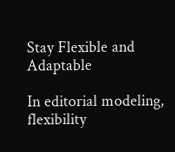Stay Flexible and Adaptable

In editorial modeling, flexibility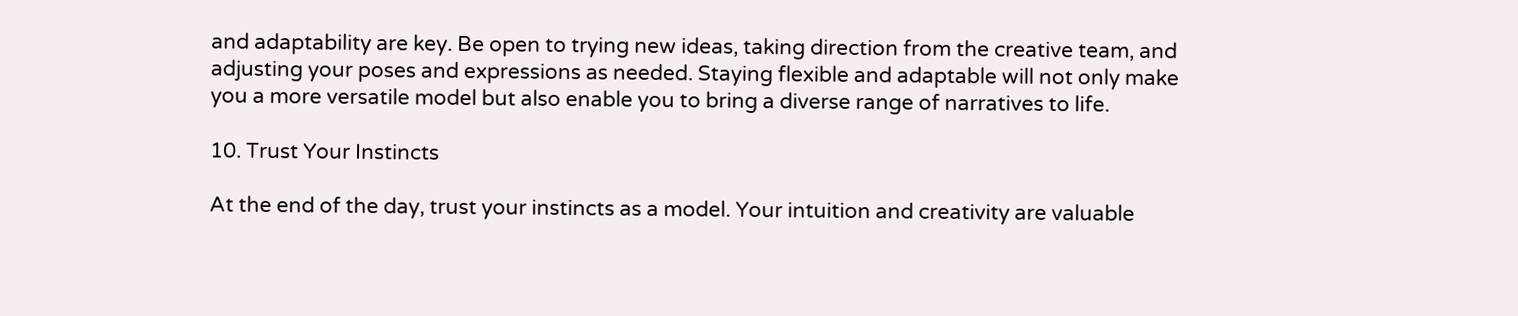and adaptability are key. Be open to trying new ideas, taking direction from the creative team, and adjusting your poses and expressions as needed. Staying flexible and adaptable will not only make you a more versatile model but also enable you to bring a diverse range of narratives to life.

10. Trust Your Instincts

At the end of the day, trust your instincts as a model. Your intuition and creativity are valuable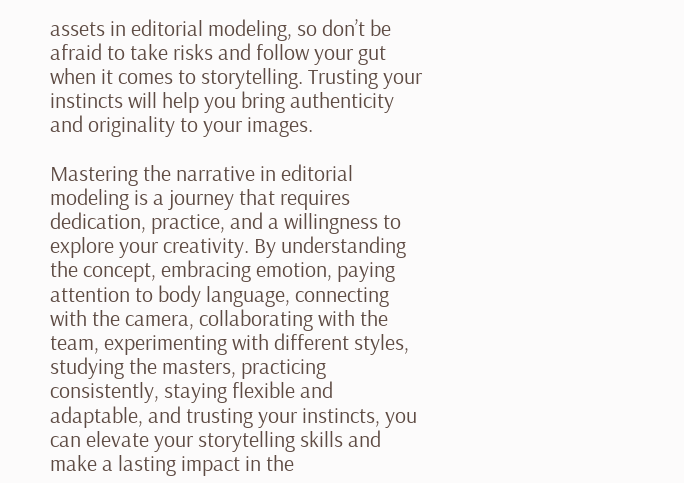assets in editorial modeling, so don’t be afraid to take risks and follow your gut when it comes to storytelling. Trusting your instincts will help you bring authenticity and originality to your images.

Mastering the narrative in editorial modeling is a journey that requires dedication, practice, and a willingness to explore your creativity. By understanding the concept, embracing emotion, paying attention to body language, connecting with the camera, collaborating with the team, experimenting with different styles, studying the masters, practicing consistently, staying flexible and adaptable, and trusting your instincts, you can elevate your storytelling skills and make a lasting impact in the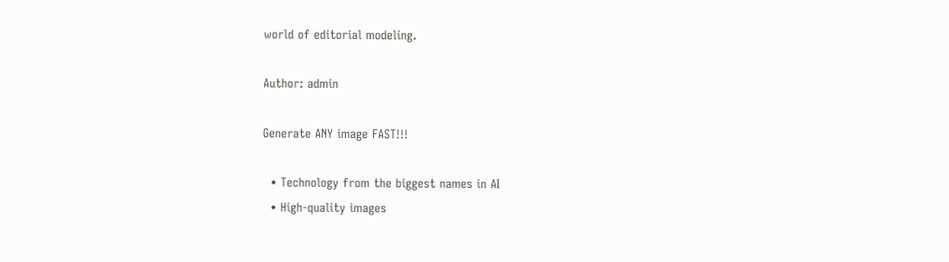world of editorial modeling.

Author: admin

Generate ANY image FAST!!!

  • Technology from the biggest names in AI
  • High-quality images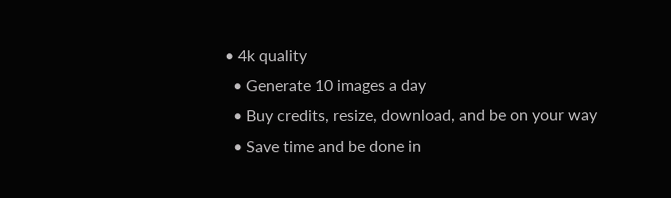• 4k quality
  • Generate 10 images a day
  • Buy credits, resize, download, and be on your way
  • Save time and be done in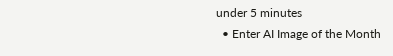under 5 minutes
  • Enter AI Image of the Month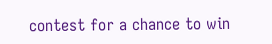contest for a chance to win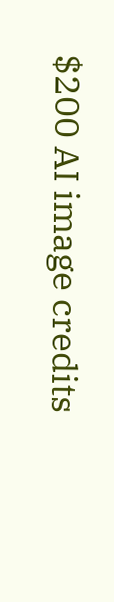$200 AI image credits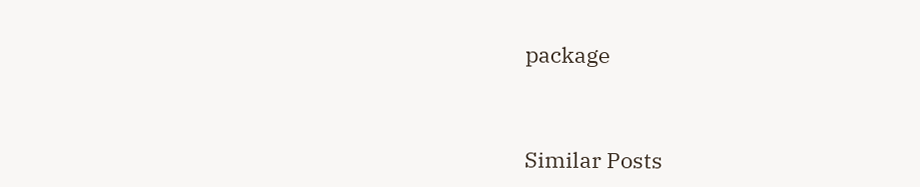package



Similar Posts